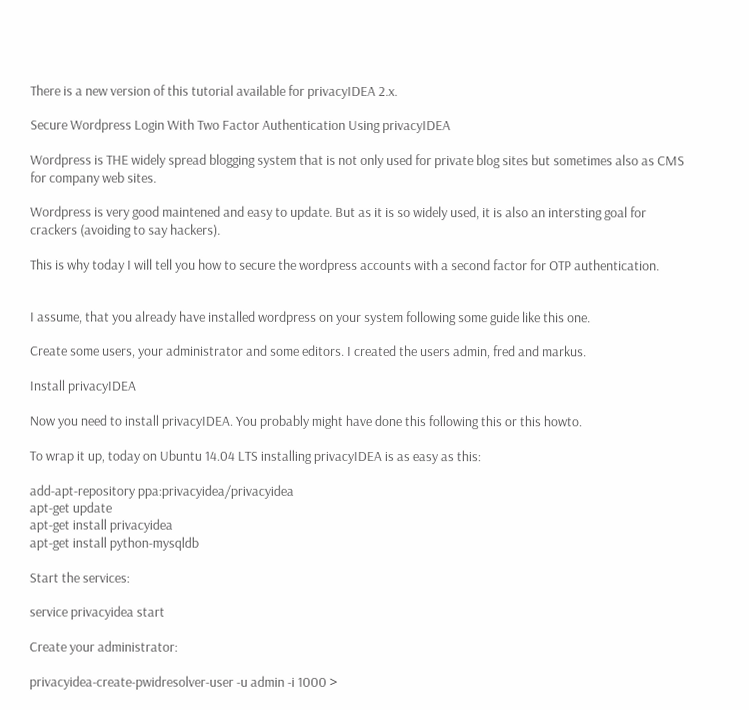There is a new version of this tutorial available for privacyIDEA 2.x.

Secure Wordpress Login With Two Factor Authentication Using privacyIDEA

Wordpress is THE widely spread blogging system that is not only used for private blog sites but sometimes also as CMS for company web sites.

Wordpress is very good maintened and easy to update. But as it is so widely used, it is also an intersting goal for crackers (avoiding to say hackers).

This is why today I will tell you how to secure the wordpress accounts with a second factor for OTP authentication.


I assume, that you already have installed wordpress on your system following some guide like this one.

Create some users, your administrator and some editors. I created the users admin, fred and markus.

Install privacyIDEA

Now you need to install privacyIDEA. You probably might have done this following this or this howto.

To wrap it up, today on Ubuntu 14.04 LTS installing privacyIDEA is as easy as this:

add-apt-repository ppa:privacyidea/privacyidea
apt-get update
apt-get install privacyidea
apt-get install python-mysqldb

Start the services:

service privacyidea start

Create your administrator:

privacyidea-create-pwidresolver-user -u admin -i 1000 >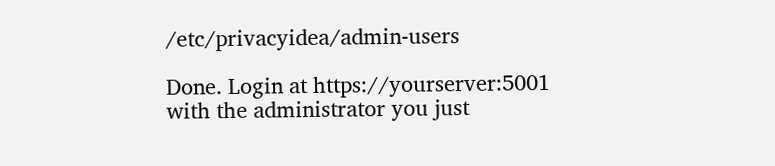/etc/privacyidea/admin-users

Done. Login at https://yourserver:5001 with the administrator you just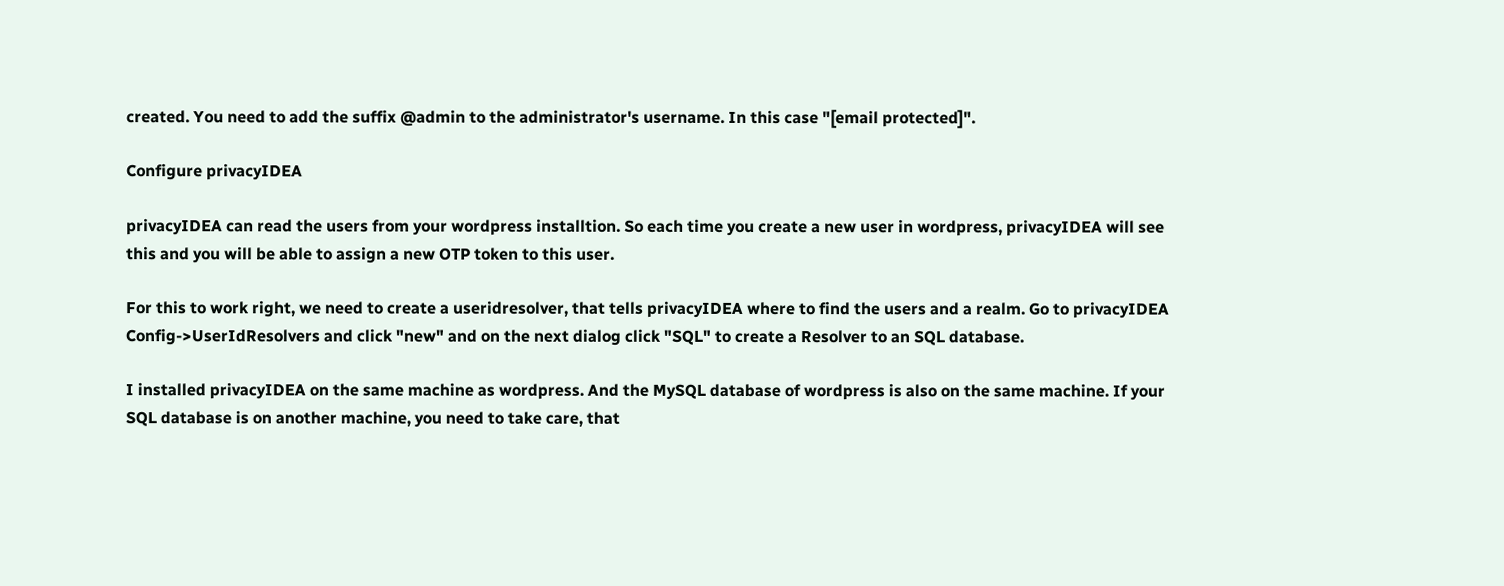created. You need to add the suffix @admin to the administrator's username. In this case "[email protected]".

Configure privacyIDEA

privacyIDEA can read the users from your wordpress installtion. So each time you create a new user in wordpress, privacyIDEA will see this and you will be able to assign a new OTP token to this user.

For this to work right, we need to create a useridresolver, that tells privacyIDEA where to find the users and a realm. Go to privacyIDEA Config->UserIdResolvers and click "new" and on the next dialog click "SQL" to create a Resolver to an SQL database.

I installed privacyIDEA on the same machine as wordpress. And the MySQL database of wordpress is also on the same machine. If your SQL database is on another machine, you need to take care, that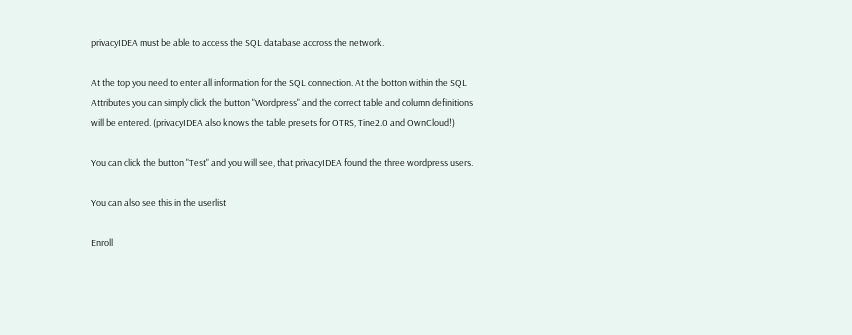privacyIDEA must be able to access the SQL database accross the network.

At the top you need to enter all information for the SQL connection. At the botton within the SQL Attributes you can simply click the button "Wordpress" and the correct table and column definitions will be entered. (privacyIDEA also knows the table presets for OTRS, Tine2.0 and OwnCloud!)

You can click the button "Test" and you will see, that privacyIDEA found the three wordpress users.

You can also see this in the userlist

Enroll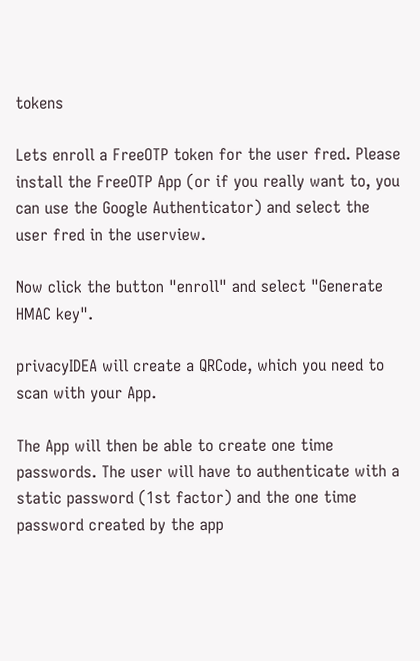tokens

Lets enroll a FreeOTP token for the user fred. Please install the FreeOTP App (or if you really want to, you can use the Google Authenticator) and select the user fred in the userview.

Now click the button "enroll" and select "Generate HMAC key".

privacyIDEA will create a QRCode, which you need to scan with your App.

The App will then be able to create one time passwords. The user will have to authenticate with a static password (1st factor) and the one time password created by the app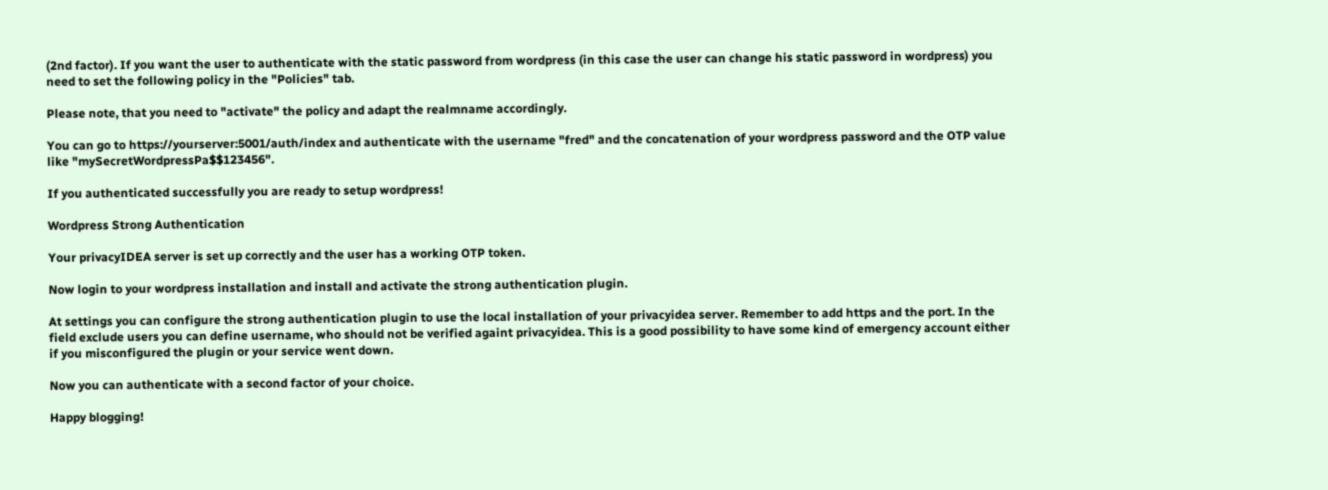(2nd factor). If you want the user to authenticate with the static password from wordpress (in this case the user can change his static password in wordpress) you need to set the following policy in the "Policies" tab.

Please note, that you need to "activate" the policy and adapt the realmname accordingly.

You can go to https://yourserver:5001/auth/index and authenticate with the username "fred" and the concatenation of your wordpress password and the OTP value like "mySecretWordpressPa$$123456".

If you authenticated successfully you are ready to setup wordpress!

Wordpress Strong Authentication

Your privacyIDEA server is set up correctly and the user has a working OTP token.

Now login to your wordpress installation and install and activate the strong authentication plugin.

At settings you can configure the strong authentication plugin to use the local installation of your privacyidea server. Remember to add https and the port. In the field exclude users you can define username, who should not be verified againt privacyidea. This is a good possibility to have some kind of emergency account either if you misconfigured the plugin or your service went down.

Now you can authenticate with a second factor of your choice.

Happy blogging!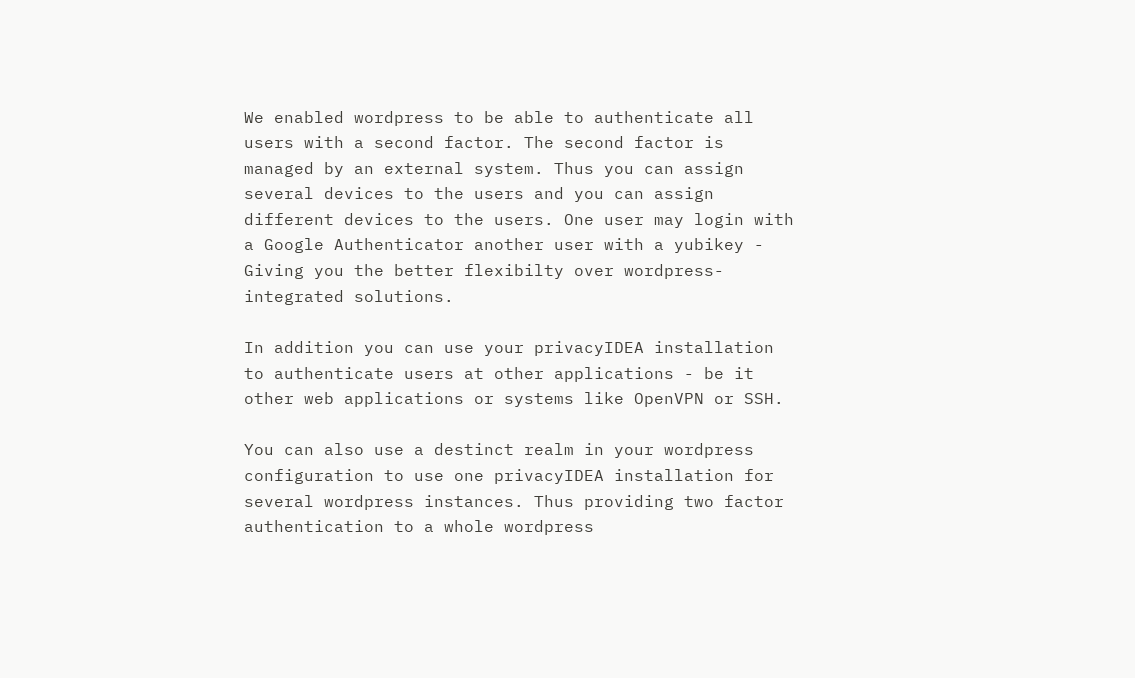We enabled wordpress to be able to authenticate all users with a second factor. The second factor is managed by an external system. Thus you can assign several devices to the users and you can assign different devices to the users. One user may login with a Google Authenticator another user with a yubikey - Giving you the better flexibilty over wordpress-integrated solutions.

In addition you can use your privacyIDEA installation to authenticate users at other applications - be it other web applications or systems like OpenVPN or SSH.

You can also use a destinct realm in your wordpress configuration to use one privacyIDEA installation for several wordpress instances. Thus providing two factor authentication to a whole wordpress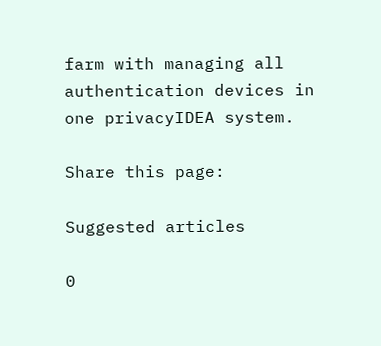farm with managing all authentication devices in one privacyIDEA system.

Share this page:

Suggested articles

0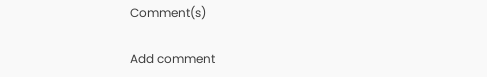Comment(s)

Add comment